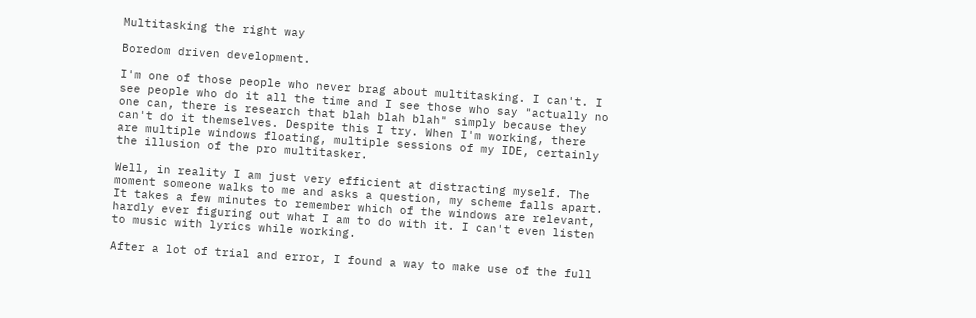Multitasking the right way

Boredom driven development.

I'm one of those people who never brag about multitasking. I can't. I see people who do it all the time and I see those who say "actually no one can, there is research that blah blah blah" simply because they can't do it themselves. Despite this I try. When I'm working, there are multiple windows floating, multiple sessions of my IDE, certainly the illusion of the pro multitasker.

Well, in reality I am just very efficient at distracting myself. The moment someone walks to me and asks a question, my scheme falls apart. It takes a few minutes to remember which of the windows are relevant, hardly ever figuring out what I am to do with it. I can't even listen to music with lyrics while working.

After a lot of trial and error, I found a way to make use of the full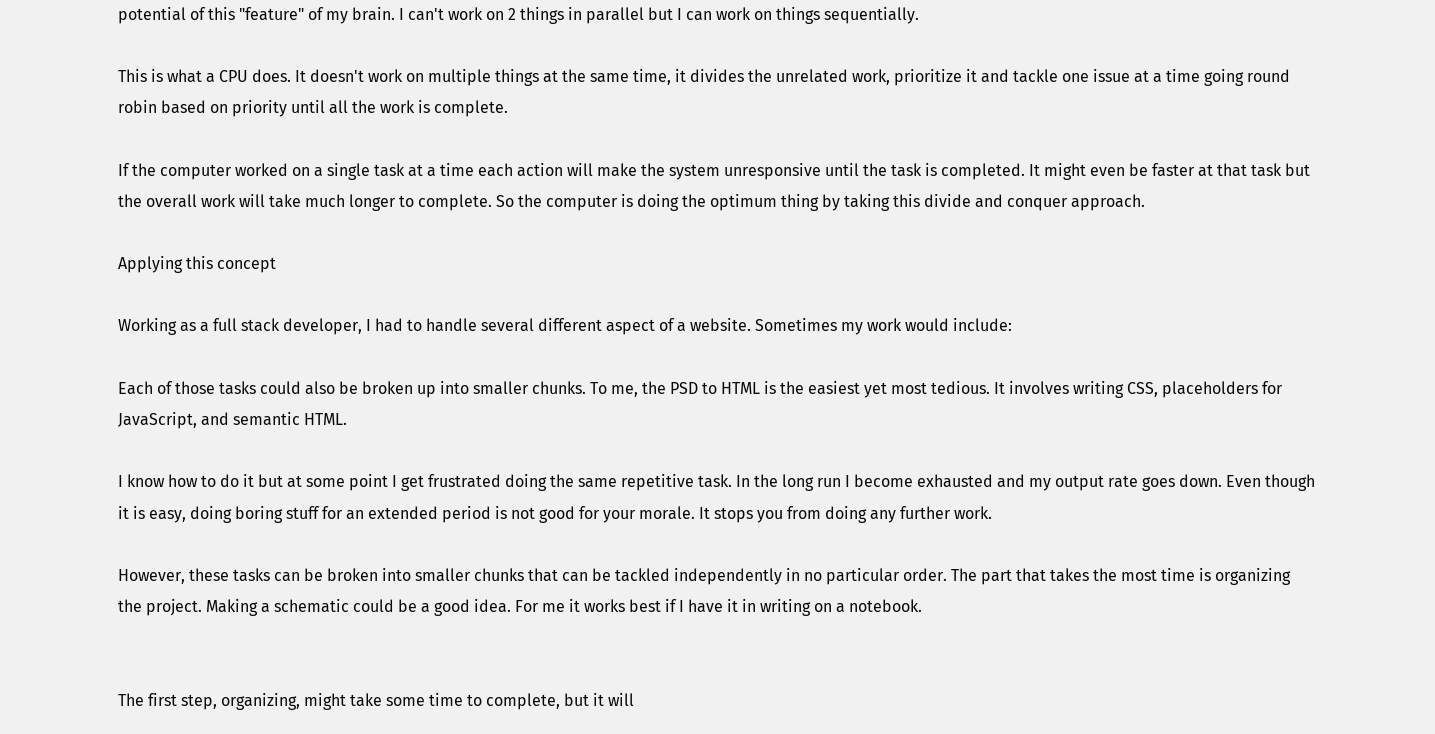potential of this "feature" of my brain. I can't work on 2 things in parallel but I can work on things sequentially.

This is what a CPU does. It doesn't work on multiple things at the same time, it divides the unrelated work, prioritize it and tackle one issue at a time going round robin based on priority until all the work is complete.

If the computer worked on a single task at a time each action will make the system unresponsive until the task is completed. It might even be faster at that task but the overall work will take much longer to complete. So the computer is doing the optimum thing by taking this divide and conquer approach.

Applying this concept

Working as a full stack developer, I had to handle several different aspect of a website. Sometimes my work would include:

Each of those tasks could also be broken up into smaller chunks. To me, the PSD to HTML is the easiest yet most tedious. It involves writing CSS, placeholders for JavaScript, and semantic HTML.

I know how to do it but at some point I get frustrated doing the same repetitive task. In the long run I become exhausted and my output rate goes down. Even though it is easy, doing boring stuff for an extended period is not good for your morale. It stops you from doing any further work.

However, these tasks can be broken into smaller chunks that can be tackled independently in no particular order. The part that takes the most time is organizing the project. Making a schematic could be a good idea. For me it works best if I have it in writing on a notebook.


The first step, organizing, might take some time to complete, but it will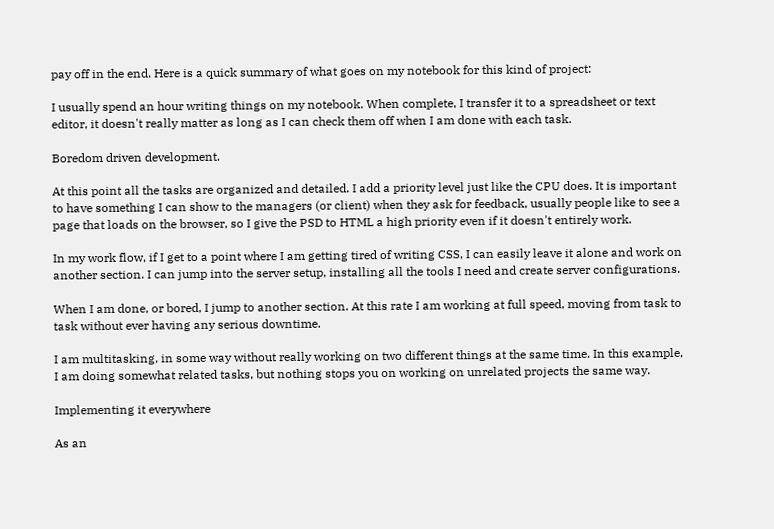pay off in the end. Here is a quick summary of what goes on my notebook for this kind of project:

I usually spend an hour writing things on my notebook. When complete, I transfer it to a spreadsheet or text editor, it doesn't really matter as long as I can check them off when I am done with each task.

Boredom driven development.

At this point all the tasks are organized and detailed. I add a priority level just like the CPU does. It is important to have something I can show to the managers (or client) when they ask for feedback, usually people like to see a page that loads on the browser, so I give the PSD to HTML a high priority even if it doesn't entirely work.

In my work flow, if I get to a point where I am getting tired of writing CSS, I can easily leave it alone and work on another section. I can jump into the server setup, installing all the tools I need and create server configurations.

When I am done, or bored, I jump to another section. At this rate I am working at full speed, moving from task to task without ever having any serious downtime.

I am multitasking, in some way without really working on two different things at the same time. In this example, I am doing somewhat related tasks, but nothing stops you on working on unrelated projects the same way.

Implementing it everywhere

As an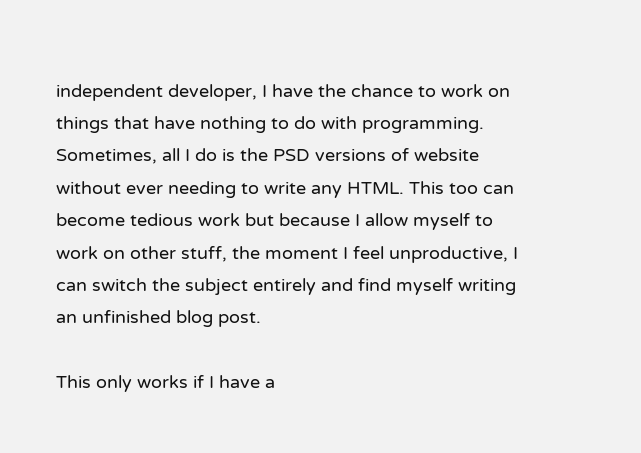independent developer, I have the chance to work on things that have nothing to do with programming. Sometimes, all I do is the PSD versions of website without ever needing to write any HTML. This too can become tedious work but because I allow myself to work on other stuff, the moment I feel unproductive, I can switch the subject entirely and find myself writing an unfinished blog post.

This only works if I have a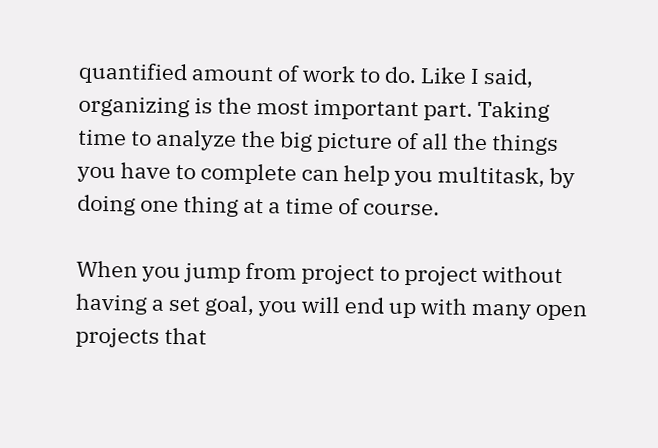quantified amount of work to do. Like I said, organizing is the most important part. Taking time to analyze the big picture of all the things you have to complete can help you multitask, by doing one thing at a time of course.

When you jump from project to project without having a set goal, you will end up with many open projects that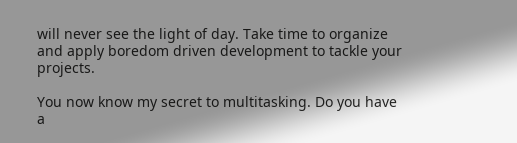will never see the light of day. Take time to organize and apply boredom driven development to tackle your projects.

You now know my secret to multitasking. Do you have a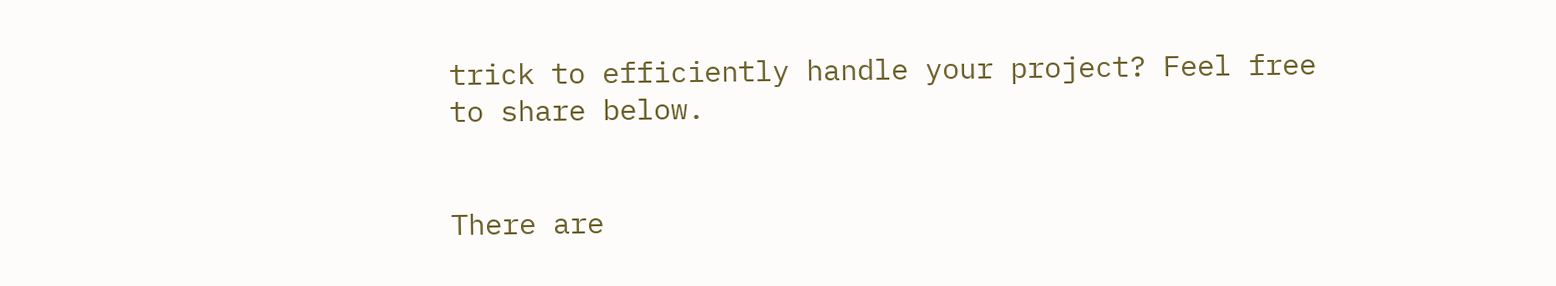trick to efficiently handle your project? Feel free to share below.


There are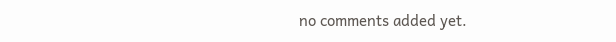no comments added yet.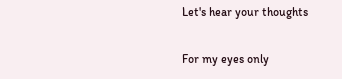Let's hear your thoughts

For my eyes only